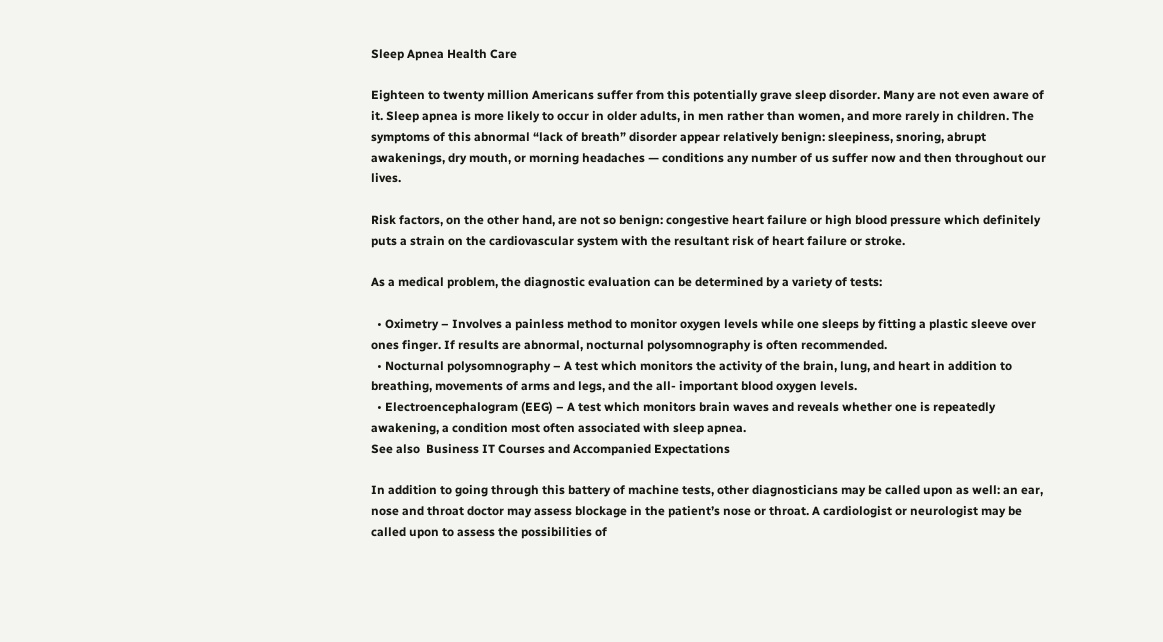Sleep Apnea Health Care

Eighteen to twenty million Americans suffer from this potentially grave sleep disorder. Many are not even aware of it. Sleep apnea is more likely to occur in older adults, in men rather than women, and more rarely in children. The symptoms of this abnormal “lack of breath” disorder appear relatively benign: sleepiness, snoring, abrupt awakenings, dry mouth, or morning headaches — conditions any number of us suffer now and then throughout our lives.

Risk factors, on the other hand, are not so benign: congestive heart failure or high blood pressure which definitely puts a strain on the cardiovascular system with the resultant risk of heart failure or stroke.

As a medical problem, the diagnostic evaluation can be determined by a variety of tests:

  • Oximetry – Involves a painless method to monitor oxygen levels while one sleeps by fitting a plastic sleeve over ones finger. If results are abnormal, nocturnal polysomnography is often recommended.
  • Nocturnal polysomnography – A test which monitors the activity of the brain, lung, and heart in addition to breathing, movements of arms and legs, and the all- important blood oxygen levels.
  • Electroencephalogram (EEG) – A test which monitors brain waves and reveals whether one is repeatedly awakening, a condition most often associated with sleep apnea.
See also  Business IT Courses and Accompanied Expectations

In addition to going through this battery of machine tests, other diagnosticians may be called upon as well: an ear, nose and throat doctor may assess blockage in the patient’s nose or throat. A cardiologist or neurologist may be called upon to assess the possibilities of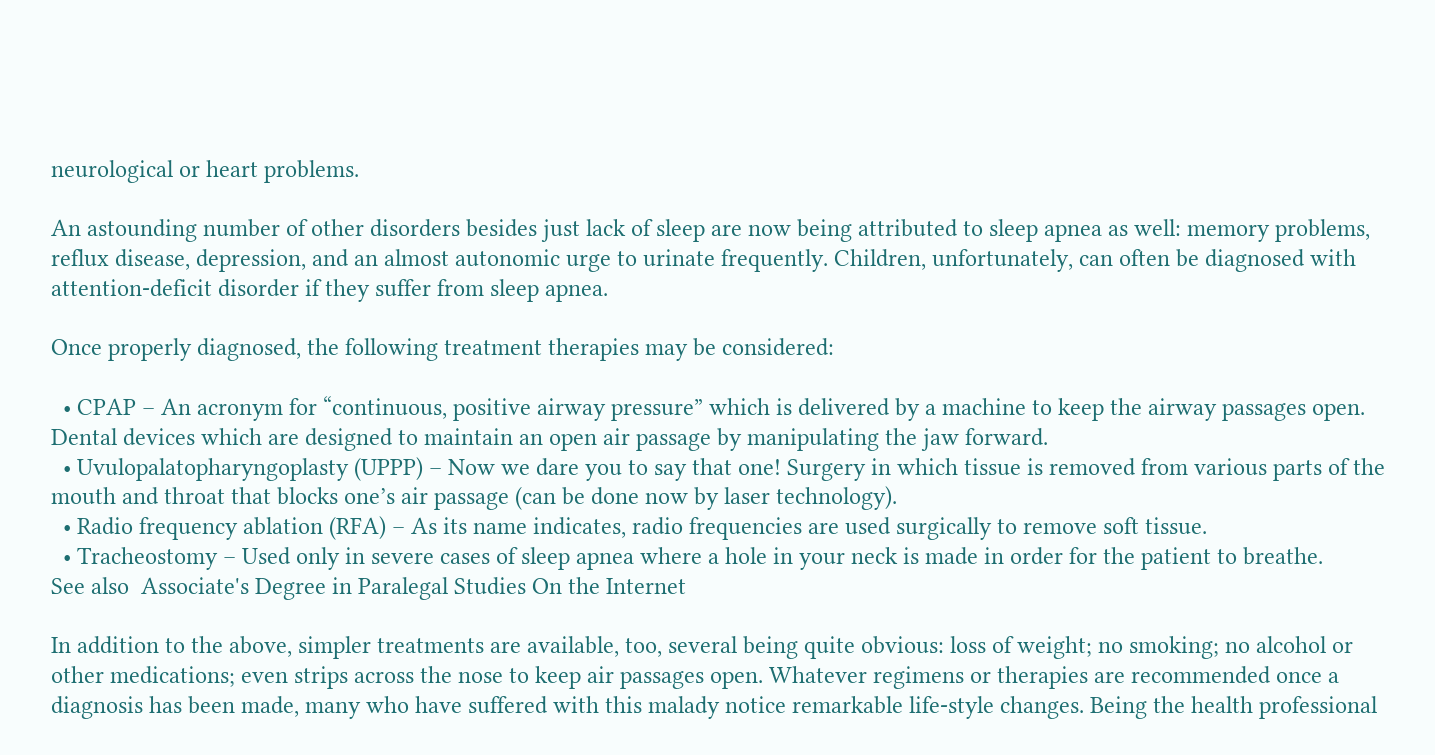neurological or heart problems.

An astounding number of other disorders besides just lack of sleep are now being attributed to sleep apnea as well: memory problems, reflux disease, depression, and an almost autonomic urge to urinate frequently. Children, unfortunately, can often be diagnosed with attention-deficit disorder if they suffer from sleep apnea.

Once properly diagnosed, the following treatment therapies may be considered:

  • CPAP – An acronym for “continuous, positive airway pressure” which is delivered by a machine to keep the airway passages open. Dental devices which are designed to maintain an open air passage by manipulating the jaw forward.
  • Uvulopalatopharyngoplasty (UPPP) – Now we dare you to say that one! Surgery in which tissue is removed from various parts of the mouth and throat that blocks one’s air passage (can be done now by laser technology).
  • Radio frequency ablation (RFA) – As its name indicates, radio frequencies are used surgically to remove soft tissue.
  • Tracheostomy – Used only in severe cases of sleep apnea where a hole in your neck is made in order for the patient to breathe.
See also  Associate's Degree in Paralegal Studies On the Internet

In addition to the above, simpler treatments are available, too, several being quite obvious: loss of weight; no smoking; no alcohol or other medications; even strips across the nose to keep air passages open. Whatever regimens or therapies are recommended once a diagnosis has been made, many who have suffered with this malady notice remarkable life-style changes. Being the health professional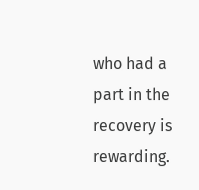who had a part in the recovery is rewarding.